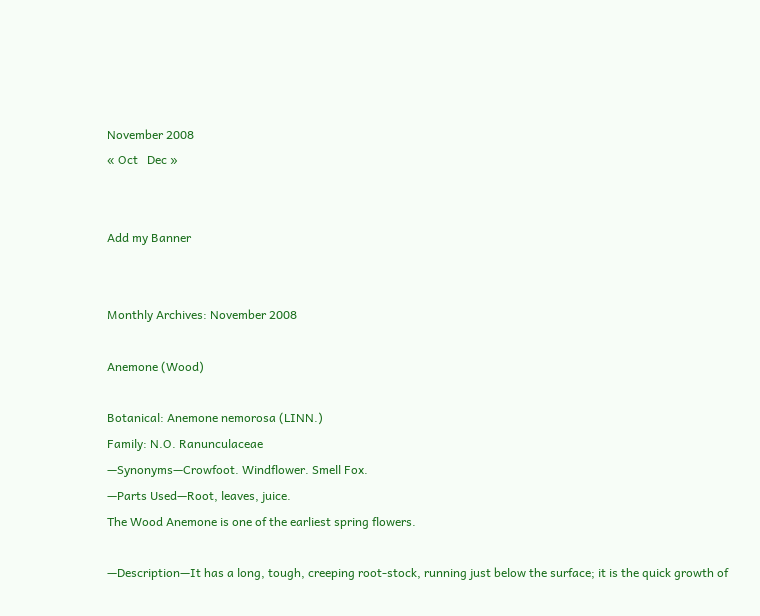November 2008
« Oct   Dec »


Add my Banner


Monthly Archives: November 2008

Anemone (Wood)

Botanical: Anemone nemorosa (LINN.)
Family: N.O. Ranunculaceae
—Synonyms—Crowfoot. Windflower. Smell Fox.
—Parts Used—Root, leaves, juice.
The Wood Anemone is one of the earliest spring flowers.

—Description—It has a long, tough, creeping root-stock, running just below the surface; it is the quick growth of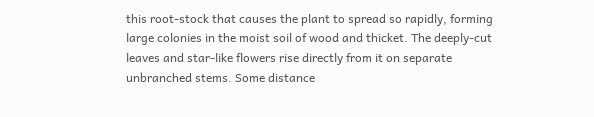this root-stock that causes the plant to spread so rapidly, forming large colonies in the moist soil of wood and thicket. The deeply-cut leaves and star-like flowers rise directly from it on separate unbranched stems. Some distance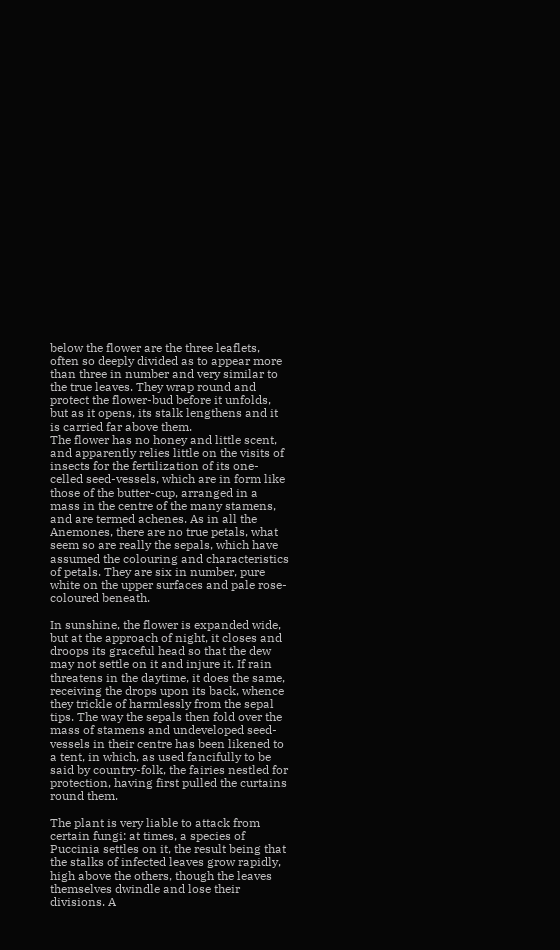below the flower are the three leaflets, often so deeply divided as to appear more than three in number and very similar to the true leaves. They wrap round and protect the flower-bud before it unfolds, but as it opens, its stalk lengthens and it is carried far above them.
The flower has no honey and little scent, and apparently relies little on the visits of insects for the fertilization of its one-celled seed-vessels, which are in form like those of the butter-cup, arranged in a mass in the centre of the many stamens, and are termed achenes. As in all the Anemones, there are no true petals, what seem so are really the sepals, which have assumed the colouring and characteristics of petals. They are six in number, pure white on the upper surfaces and pale rose-coloured beneath.

In sunshine, the flower is expanded wide, but at the approach of night, it closes and droops its graceful head so that the dew may not settle on it and injure it. If rain threatens in the daytime, it does the same, receiving the drops upon its back, whence they trickle of harmlessly from the sepal tips. The way the sepals then fold over the mass of stamens and undeveloped seed-vessels in their centre has been likened to a tent, in which, as used fancifully to be said by country-folk, the fairies nestled for protection, having first pulled the curtains round them.

The plant is very liable to attack from certain fungi: at times, a species of Puccinia settles on it, the result being that the stalks of infected leaves grow rapidly, high above the others, though the leaves themselves dwindle and lose their divisions. A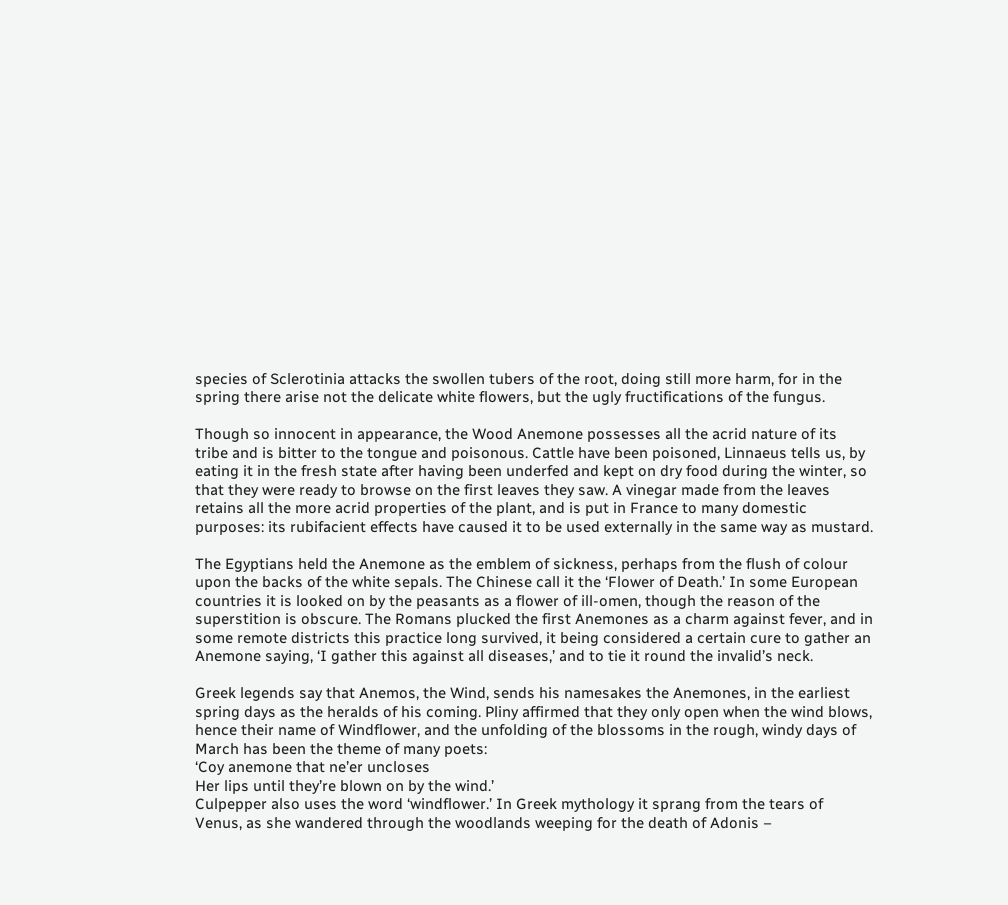species of Sclerotinia attacks the swollen tubers of the root, doing still more harm, for in the spring there arise not the delicate white flowers, but the ugly fructifications of the fungus.

Though so innocent in appearance, the Wood Anemone possesses all the acrid nature of its tribe and is bitter to the tongue and poisonous. Cattle have been poisoned, Linnaeus tells us, by eating it in the fresh state after having been underfed and kept on dry food during the winter, so that they were ready to browse on the first leaves they saw. A vinegar made from the leaves retains all the more acrid properties of the plant, and is put in France to many domestic purposes: its rubifacient effects have caused it to be used externally in the same way as mustard.

The Egyptians held the Anemone as the emblem of sickness, perhaps from the flush of colour upon the backs of the white sepals. The Chinese call it the ‘Flower of Death.’ In some European countries it is looked on by the peasants as a flower of ill-omen, though the reason of the superstition is obscure. The Romans plucked the first Anemones as a charm against fever, and in some remote districts this practice long survived, it being considered a certain cure to gather an Anemone saying, ‘I gather this against all diseases,’ and to tie it round the invalid’s neck.

Greek legends say that Anemos, the Wind, sends his namesakes the Anemones, in the earliest spring days as the heralds of his coming. Pliny affirmed that they only open when the wind blows, hence their name of Windflower, and the unfolding of the blossoms in the rough, windy days of March has been the theme of many poets:
‘Coy anemone that ne’er uncloses
Her lips until they’re blown on by the wind.’
Culpepper also uses the word ‘windflower.’ In Greek mythology it sprang from the tears of Venus, as she wandered through the woodlands weeping for the death of Adonis –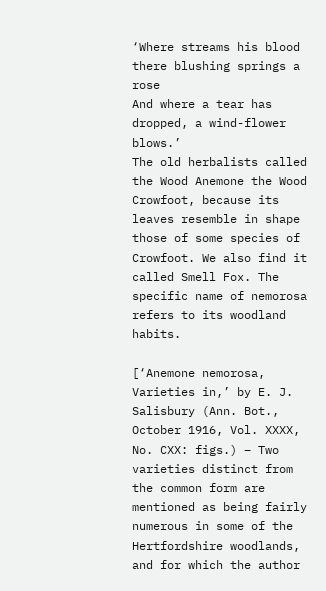‘Where streams his blood there blushing springs a rose
And where a tear has dropped, a wind-flower blows.’
The old herbalists called the Wood Anemone the Wood Crowfoot, because its leaves resemble in shape those of some species of Crowfoot. We also find it called Smell Fox. The specific name of nemorosa refers to its woodland habits.

[‘Anemone nemorosa, Varieties in,’ by E. J. Salisbury (Ann. Bot., October 1916, Vol. XXXX, No. CXX: figs.) – Two varieties distinct from the common form are mentioned as being fairly numerous in some of the Hertfordshire woodlands, and for which the author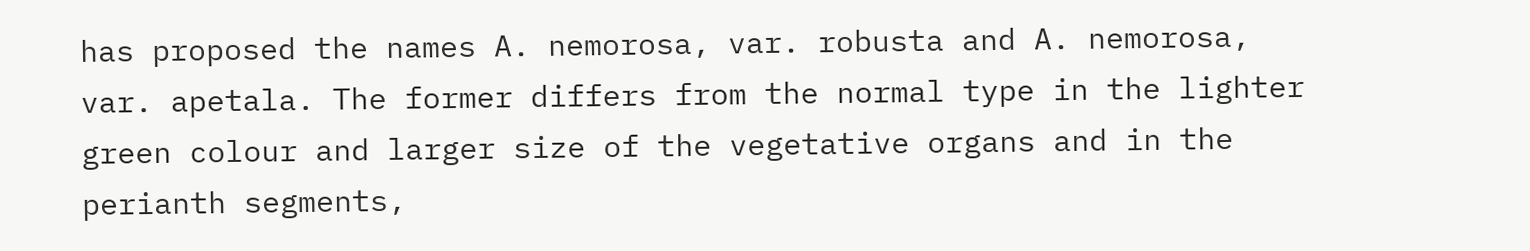has proposed the names A. nemorosa, var. robusta and A. nemorosa, var. apetala. The former differs from the normal type in the lighter green colour and larger size of the vegetative organs and in the perianth segments,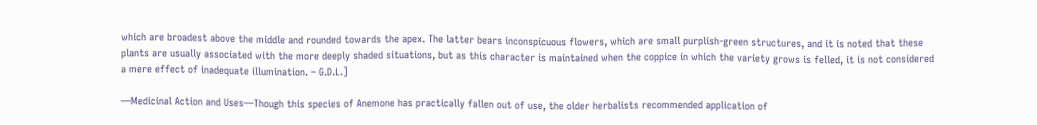which are broadest above the middle and rounded towards the apex. The latter bears inconspicuous flowers, which are small purplish-green structures, and it is noted that these plants are usually associated with the more deeply shaded situations, but as this character is maintained when the coppice in which the variety grows is felled, it is not considered a mere effect of inadequate illumination. – G.D.L.]

—Medicinal Action and Uses—Though this species of Anemone has practically fallen out of use, the older herbalists recommended application of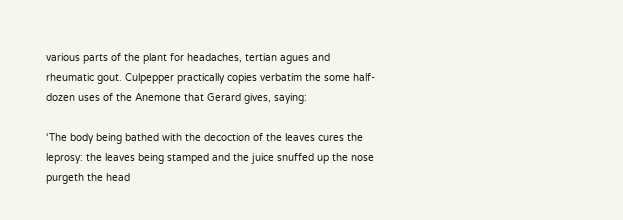various parts of the plant for headaches, tertian agues and rheumatic gout. Culpepper practically copies verbatim the some half-dozen uses of the Anemone that Gerard gives, saying:

‘The body being bathed with the decoction of the leaves cures the leprosy: the leaves being stamped and the juice snuffed up the nose purgeth the head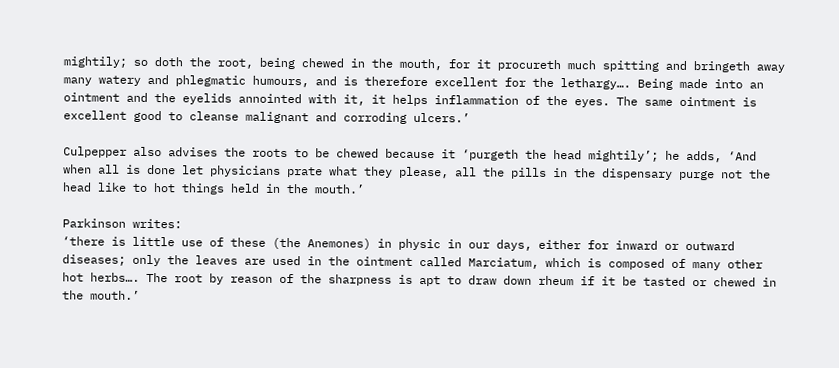mightily; so doth the root, being chewed in the mouth, for it procureth much spitting and bringeth away many watery and phlegmatic humours, and is therefore excellent for the lethargy…. Being made into an ointment and the eyelids annointed with it, it helps inflammation of the eyes. The same ointment is excellent good to cleanse malignant and corroding ulcers.’

Culpepper also advises the roots to be chewed because it ‘purgeth the head mightily’; he adds, ‘And when all is done let physicians prate what they please, all the pills in the dispensary purge not the head like to hot things held in the mouth.’

Parkinson writes:
‘there is little use of these (the Anemones) in physic in our days, either for inward or outward diseases; only the leaves are used in the ointment called Marciatum, which is composed of many other hot herbs…. The root by reason of the sharpness is apt to draw down rheum if it be tasted or chewed in the mouth.’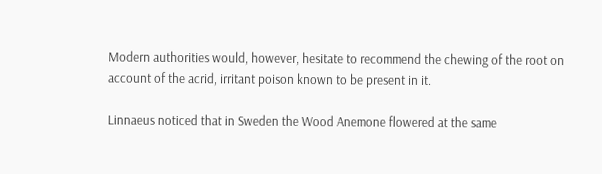Modern authorities would, however, hesitate to recommend the chewing of the root on account of the acrid, irritant poison known to be present in it.

Linnaeus noticed that in Sweden the Wood Anemone flowered at the same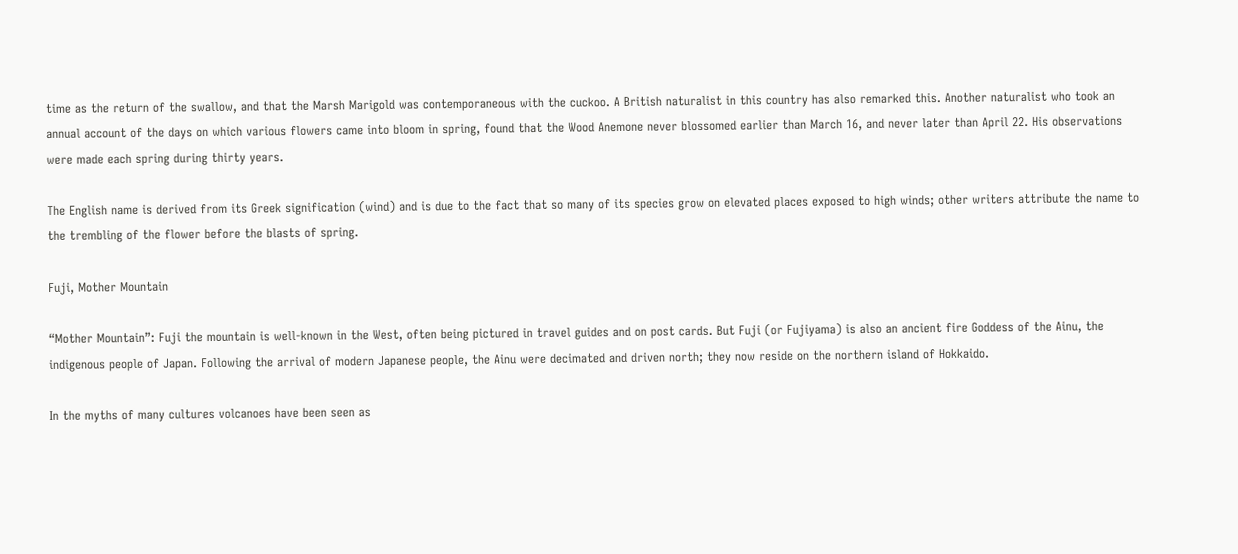time as the return of the swallow, and that the Marsh Marigold was contemporaneous with the cuckoo. A British naturalist in this country has also remarked this. Another naturalist who took an annual account of the days on which various flowers came into bloom in spring, found that the Wood Anemone never blossomed earlier than March 16, and never later than April 22. His observations were made each spring during thirty years.

The English name is derived from its Greek signification (wind) and is due to the fact that so many of its species grow on elevated places exposed to high winds; other writers attribute the name to the trembling of the flower before the blasts of spring.

Fuji, Mother Mountain

“Mother Mountain”: Fuji the mountain is well-known in the West, often being pictured in travel guides and on post cards. But Fuji (or Fujiyama) is also an ancient fire Goddess of the Ainu, the indigenous people of Japan. Following the arrival of modern Japanese people, the Ainu were decimated and driven north; they now reside on the northern island of Hokkaido.

In the myths of many cultures volcanoes have been seen as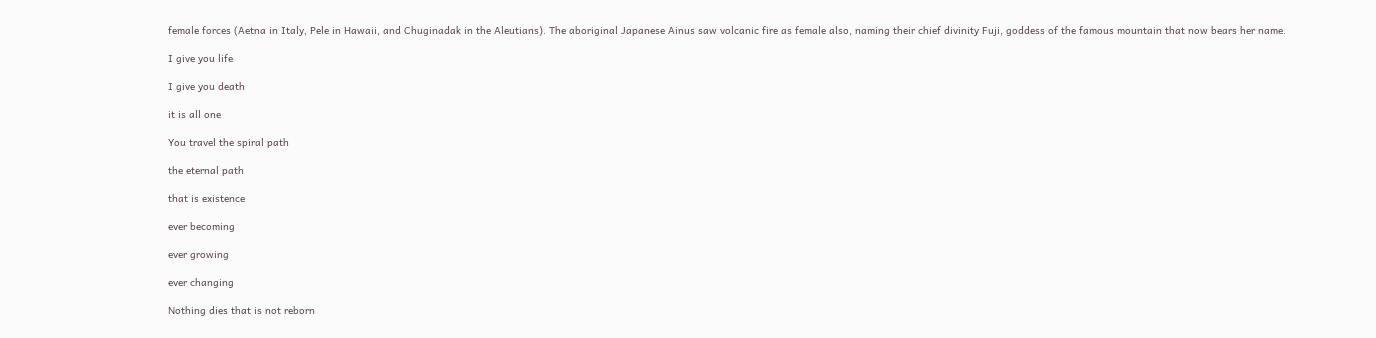female forces (Aetna in Italy, Pele in Hawaii, and Chuginadak in the Aleutians). The aboriginal Japanese Ainus saw volcanic fire as female also, naming their chief divinity Fuji, goddess of the famous mountain that now bears her name.

I give you life

I give you death

it is all one

You travel the spiral path

the eternal path

that is existence

ever becoming

ever growing

ever changing

Nothing dies that is not reborn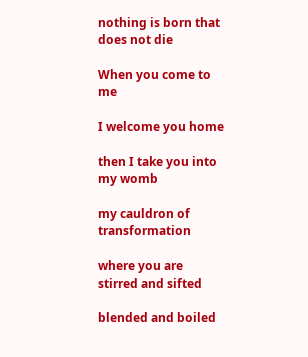nothing is born that does not die

When you come to me

I welcome you home

then I take you into my womb

my cauldron of transformation

where you are stirred and sifted

blended and boiled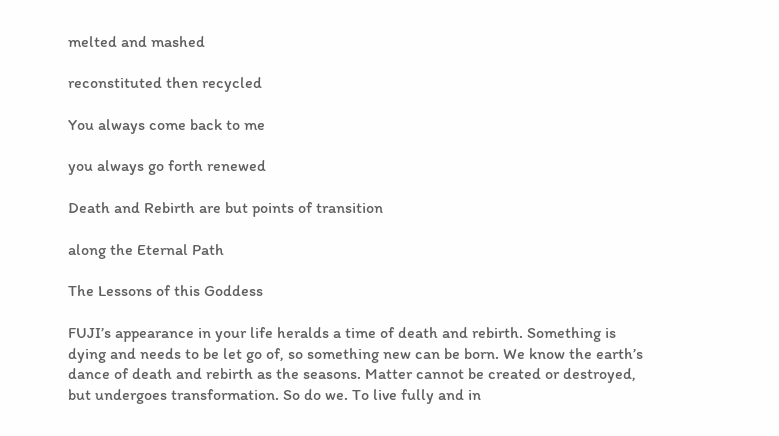melted and mashed

reconstituted then recycled

You always come back to me

you always go forth renewed

Death and Rebirth are but points of transition

along the Eternal Path

The Lessons of this Goddess

FUJI’s appearance in your life heralds a time of death and rebirth. Something is dying and needs to be let go of, so something new can be born. We know the earth’s dance of death and rebirth as the seasons. Matter cannot be created or destroyed, but undergoes transformation. So do we. To live fully and in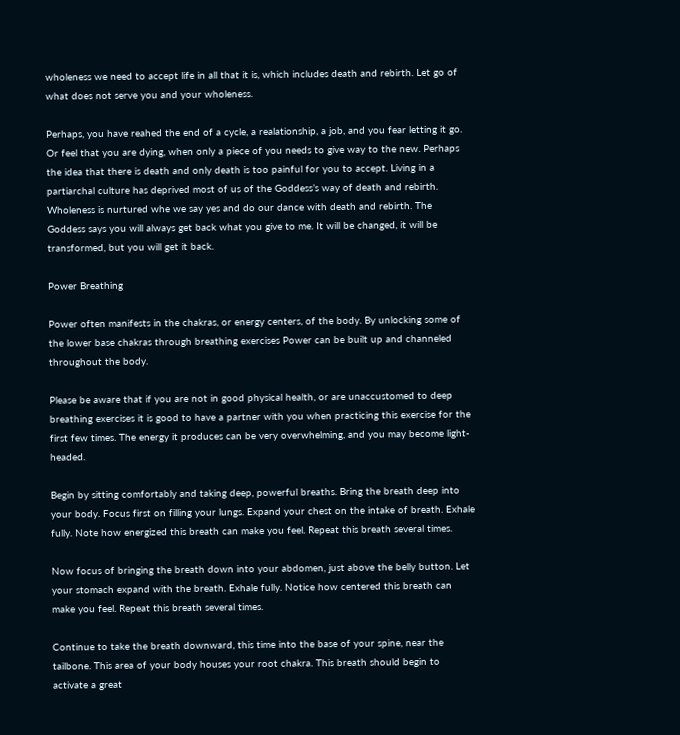wholeness we need to accept life in all that it is, which includes death and rebirth. Let go of what does not serve you and your wholeness.

Perhaps, you have reahed the end of a cycle, a realationship, a job, and you fear letting it go. Or feel that you are dying, when only a piece of you needs to give way to the new. Perhaps the idea that there is death and only death is too painful for you to accept. Living in a partiarchal culture has deprived most of us of the Goddess’s way of death and rebirth. Wholeness is nurtured whe we say yes and do our dance with death and rebirth. The Goddess says you will always get back what you give to me. It will be changed, it will be transformed, but you will get it back.

Power Breathing

Power often manifests in the chakras, or energy centers, of the body. By unlocking some of the lower base chakras through breathing exercises Power can be built up and channeled throughout the body.

Please be aware that if you are not in good physical health, or are unaccustomed to deep breathing exercises it is good to have a partner with you when practicing this exercise for the first few times. The energy it produces can be very overwhelming, and you may become light-headed.

Begin by sitting comfortably and taking deep, powerful breaths. Bring the breath deep into your body. Focus first on filling your lungs. Expand your chest on the intake of breath. Exhale fully. Note how energized this breath can make you feel. Repeat this breath several times.

Now focus of bringing the breath down into your abdomen, just above the belly button. Let your stomach expand with the breath. Exhale fully. Notice how centered this breath can make you feel. Repeat this breath several times.

Continue to take the breath downward, this time into the base of your spine, near the tailbone. This area of your body houses your root chakra. This breath should begin to activate a great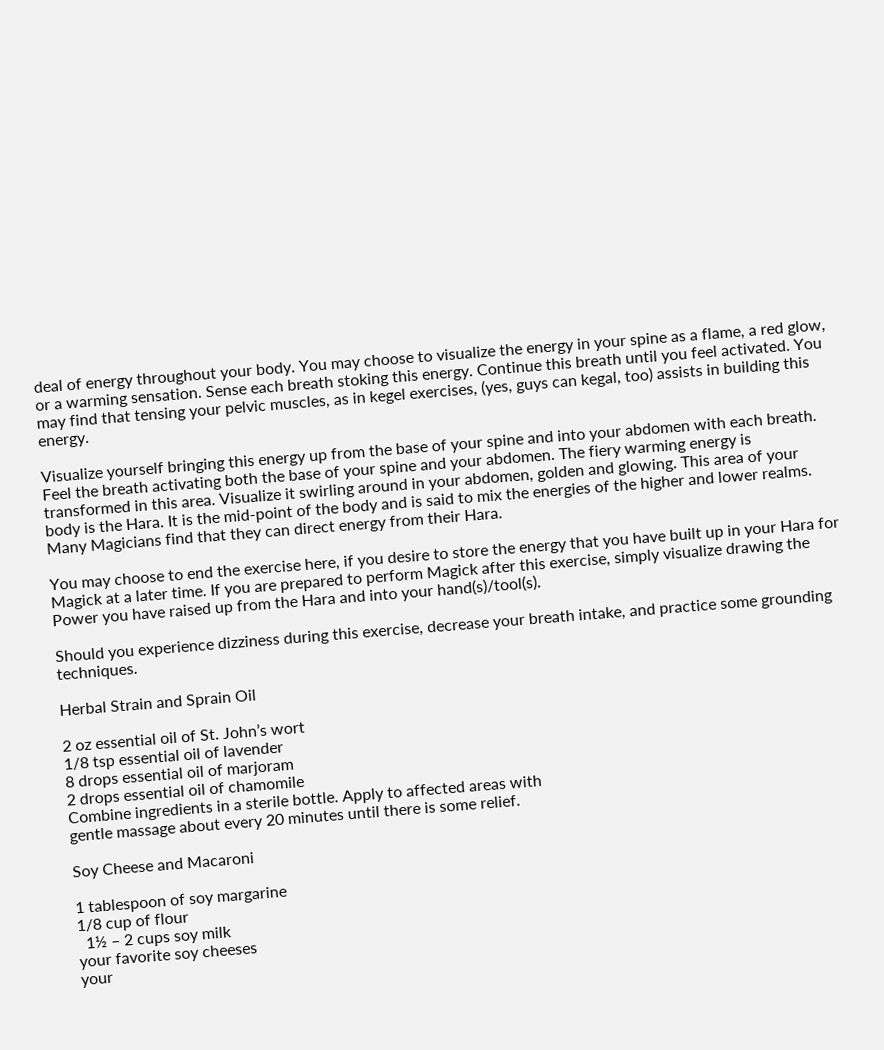deal of energy throughout your body. You may choose to visualize the energy in your spine as a flame, a red glow, or a warming sensation. Sense each breath stoking this energy. Continue this breath until you feel activated. You may find that tensing your pelvic muscles, as in kegel exercises, (yes, guys can kegal, too) assists in building this energy.

Visualize yourself bringing this energy up from the base of your spine and into your abdomen with each breath. Feel the breath activating both the base of your spine and your abdomen. The fiery warming energy is transformed in this area. Visualize it swirling around in your abdomen, golden and glowing. This area of your body is the Hara. It is the mid-point of the body and is said to mix the energies of the higher and lower realms. Many Magicians find that they can direct energy from their Hara.

You may choose to end the exercise here, if you desire to store the energy that you have built up in your Hara for Magick at a later time. If you are prepared to perform Magick after this exercise, simply visualize drawing the Power you have raised up from the Hara and into your hand(s)/tool(s).

Should you experience dizziness during this exercise, decrease your breath intake, and practice some grounding techniques.

Herbal Strain and Sprain Oil

2 oz essential oil of St. John’s wort
1/8 tsp essential oil of lavender
8 drops essential oil of marjoram
2 drops essential oil of chamomile
Combine ingredients in a sterile bottle. Apply to affected areas with
gentle massage about every 20 minutes until there is some relief.

Soy Cheese and Macaroni

1 tablespoon of soy margarine
1/8 cup of flour
  1½ – 2 cups soy milk
your favorite soy cheeses
your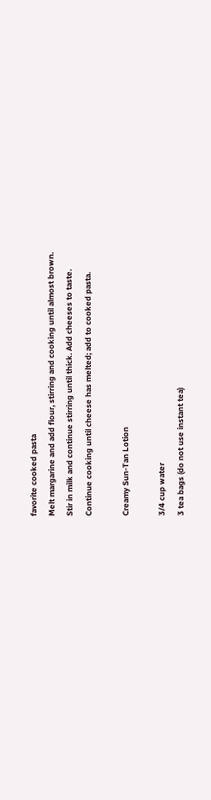favorite cooked pasta
Melt margarine and add flour, stirring and cooking until almost brown.
Stir in milk and continue stirring until thick. Add cheeses to taste.
Continue cooking until cheese has melted; add to cooked pasta.

Creamy Sun-Tan Lotion

3/4 cup water
3 tea bags (do not use instant tea)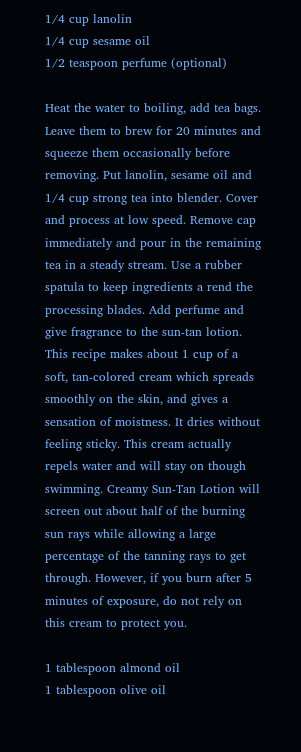1/4 cup lanolin
1/4 cup sesame oil
1/2 teaspoon perfume (optional)

Heat the water to boiling, add tea bags. Leave them to brew for 20 minutes and squeeze them occasionally before removing. Put lanolin, sesame oil and 1/4 cup strong tea into blender. Cover and process at low speed. Remove cap immediately and pour in the remaining tea in a steady stream. Use a rubber spatula to keep ingredients a rend the processing blades. Add perfume and give fragrance to the sun-tan lotion. This recipe makes about 1 cup of a soft, tan-colored cream which spreads smoothly on the skin, and gives a sensation of moistness. It dries without feeling sticky. This cream actually repels water and will stay on though swimming. Creamy Sun-Tan Lotion will screen out about half of the burning sun rays while allowing a large percentage of the tanning rays to get through. However, if you burn after 5 minutes of exposure, do not rely on this cream to protect you.

1 tablespoon almond oil
1 tablespoon olive oil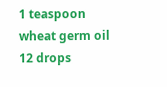1 teaspoon wheat germ oil
12 drops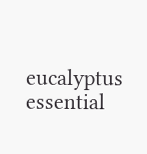eucalyptus essential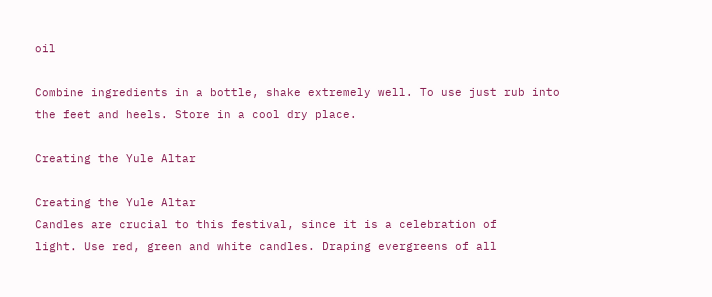oil

Combine ingredients in a bottle, shake extremely well. To use just rub into the feet and heels. Store in a cool dry place.

Creating the Yule Altar

Creating the Yule Altar
Candles are crucial to this festival, since it is a celebration of
light. Use red, green and white candles. Draping evergreens of all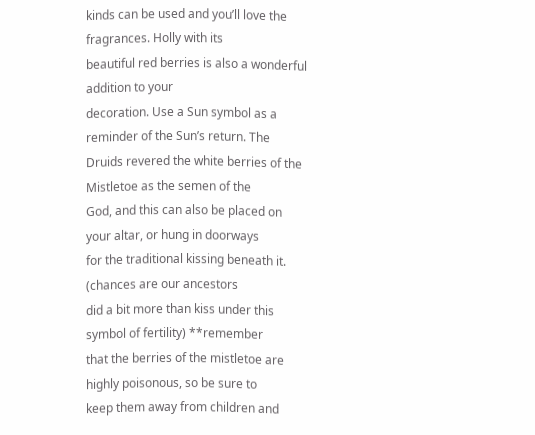kinds can be used and you’ll love the fragrances. Holly with its
beautiful red berries is also a wonderful addition to your
decoration. Use a Sun symbol as a reminder of the Sun’s return. The
Druids revered the white berries of the Mistletoe as the semen of the
God, and this can also be placed on your altar, or hung in doorways
for the traditional kissing beneath it. (chances are our ancestors
did a bit more than kiss under this symbol of fertility) **remember
that the berries of the mistletoe are highly poisonous, so be sure to
keep them away from children and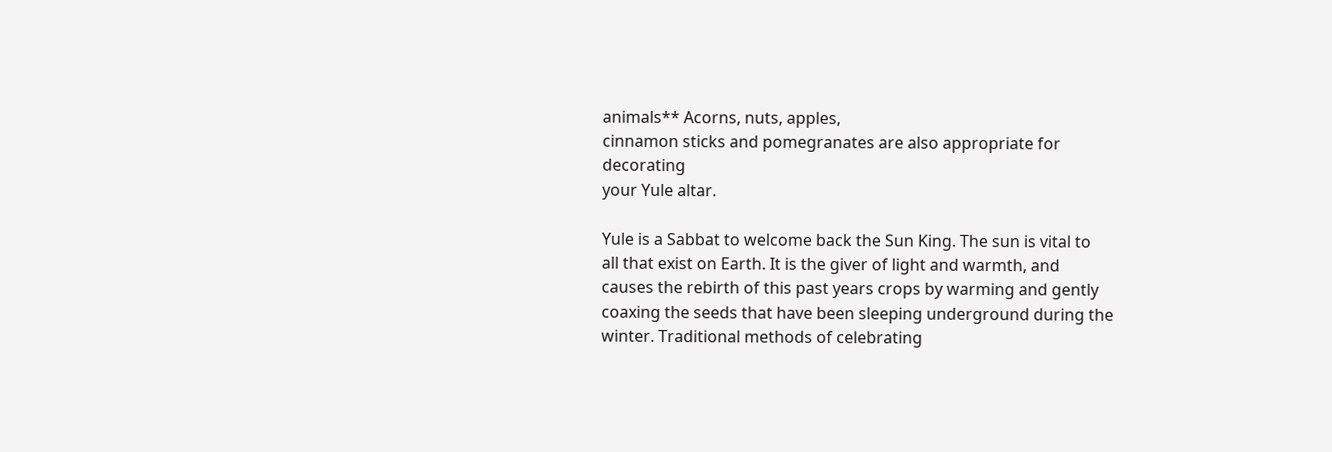animals** Acorns, nuts, apples,
cinnamon sticks and pomegranates are also appropriate for decorating
your Yule altar.

Yule is a Sabbat to welcome back the Sun King. The sun is vital to
all that exist on Earth. It is the giver of light and warmth, and
causes the rebirth of this past years crops by warming and gently
coaxing the seeds that have been sleeping underground during the
winter. Traditional methods of celebrating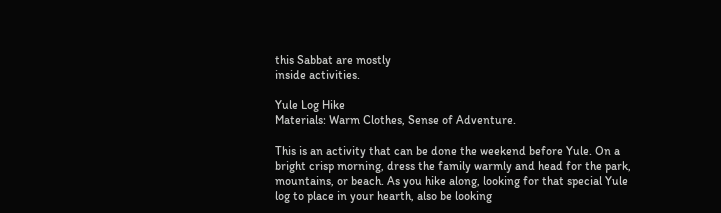this Sabbat are mostly
inside activities.

Yule Log Hike
Materials: Warm Clothes, Sense of Adventure.

This is an activity that can be done the weekend before Yule. On a
bright crisp morning, dress the family warmly and head for the park,
mountains, or beach. As you hike along, looking for that special Yule
log to place in your hearth, also be looking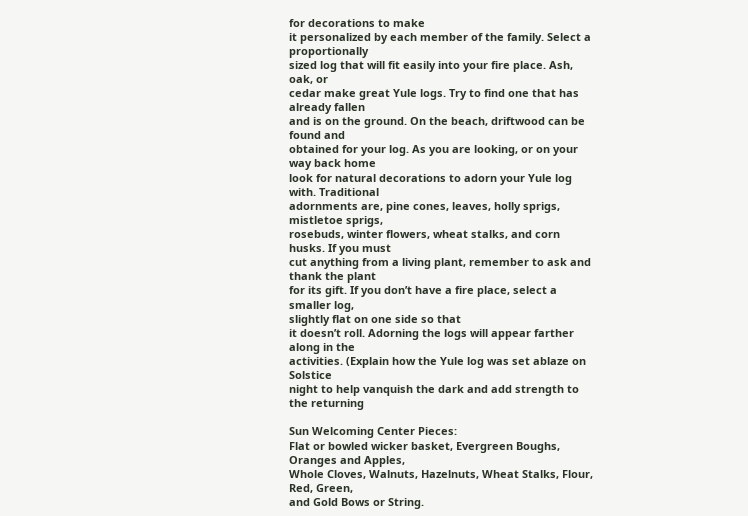for decorations to make
it personalized by each member of the family. Select a proportionally
sized log that will fit easily into your fire place. Ash, oak, or
cedar make great Yule logs. Try to find one that has already fallen
and is on the ground. On the beach, driftwood can be found and
obtained for your log. As you are looking, or on your way back home
look for natural decorations to adorn your Yule log with. Traditional
adornments are, pine cones, leaves, holly sprigs, mistletoe sprigs,
rosebuds, winter flowers, wheat stalks, and corn husks. If you must
cut anything from a living plant, remember to ask and thank the plant
for its gift. If you don’t have a fire place, select a smaller log,
slightly flat on one side so that
it doesn’t roll. Adorning the logs will appear farther along in the
activities. (Explain how the Yule log was set ablaze on Solstice
night to help vanquish the dark and add strength to the returning

Sun Welcoming Center Pieces:
Flat or bowled wicker basket, Evergreen Boughs, Oranges and Apples,
Whole Cloves, Walnuts, Hazelnuts, Wheat Stalks, Flour, Red, Green,
and Gold Bows or String.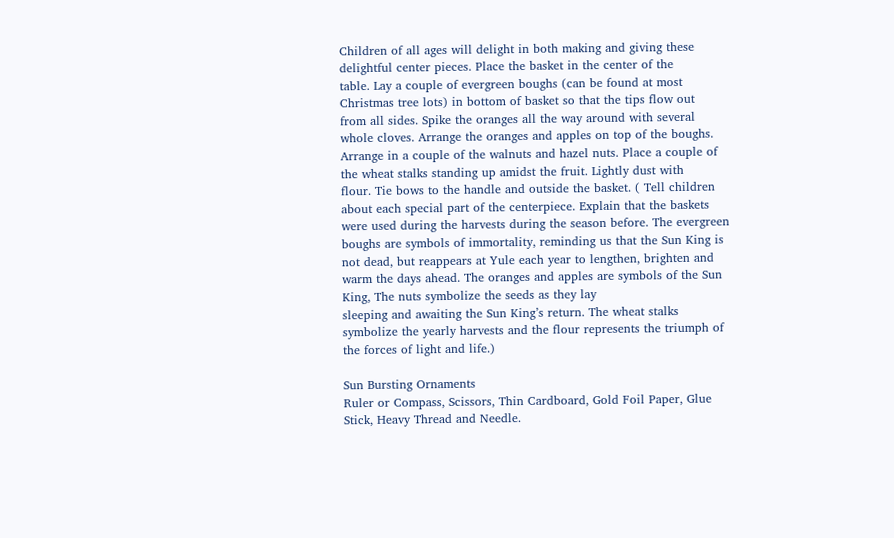Children of all ages will delight in both making and giving these
delightful center pieces. Place the basket in the center of the
table. Lay a couple of evergreen boughs (can be found at most
Christmas tree lots) in bottom of basket so that the tips flow out
from all sides. Spike the oranges all the way around with several
whole cloves. Arrange the oranges and apples on top of the boughs.
Arrange in a couple of the walnuts and hazel nuts. Place a couple of
the wheat stalks standing up amidst the fruit. Lightly dust with
flour. Tie bows to the handle and outside the basket. ( Tell children
about each special part of the centerpiece. Explain that the baskets
were used during the harvests during the season before. The evergreen
boughs are symbols of immortality, reminding us that the Sun King is
not dead, but reappears at Yule each year to lengthen, brighten and
warm the days ahead. The oranges and apples are symbols of the Sun
King, The nuts symbolize the seeds as they lay
sleeping and awaiting the Sun King’s return. The wheat stalks
symbolize the yearly harvests and the flour represents the triumph of
the forces of light and life.)

Sun Bursting Ornaments
Ruler or Compass, Scissors, Thin Cardboard, Gold Foil Paper, Glue
Stick, Heavy Thread and Needle.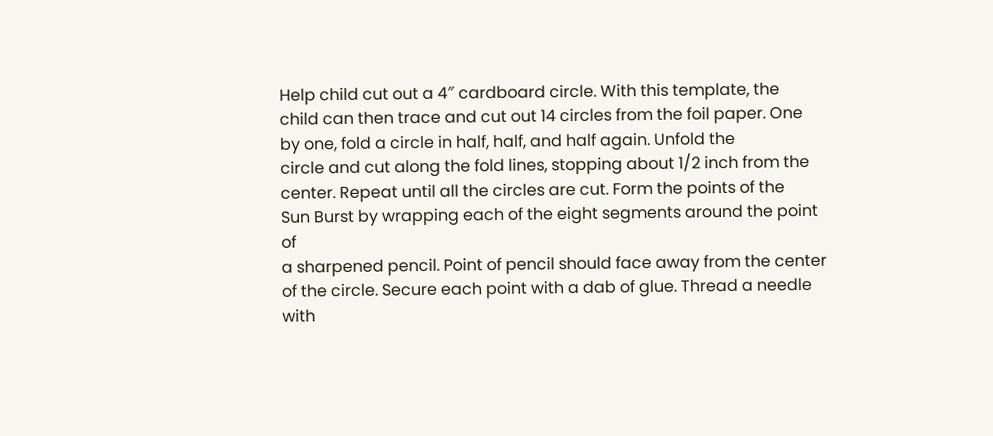Help child cut out a 4″ cardboard circle. With this template, the
child can then trace and cut out 14 circles from the foil paper. One
by one, fold a circle in half, half, and half again. Unfold the
circle and cut along the fold lines, stopping about 1/2 inch from the
center. Repeat until all the circles are cut. Form the points of the
Sun Burst by wrapping each of the eight segments around the point of
a sharpened pencil. Point of pencil should face away from the center
of the circle. Secure each point with a dab of glue. Thread a needle
with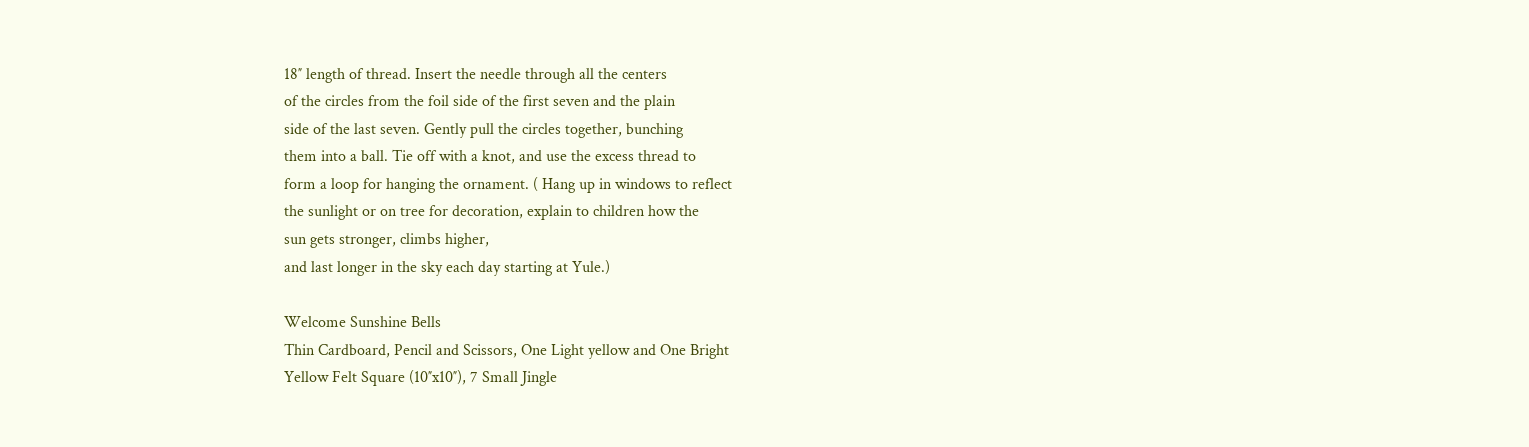18″ length of thread. Insert the needle through all the centers
of the circles from the foil side of the first seven and the plain
side of the last seven. Gently pull the circles together, bunching
them into a ball. Tie off with a knot, and use the excess thread to
form a loop for hanging the ornament. ( Hang up in windows to reflect
the sunlight or on tree for decoration, explain to children how the
sun gets stronger, climbs higher,
and last longer in the sky each day starting at Yule.)

Welcome Sunshine Bells
Thin Cardboard, Pencil and Scissors, One Light yellow and One Bright
Yellow Felt Square (10″x10″), 7 Small Jingle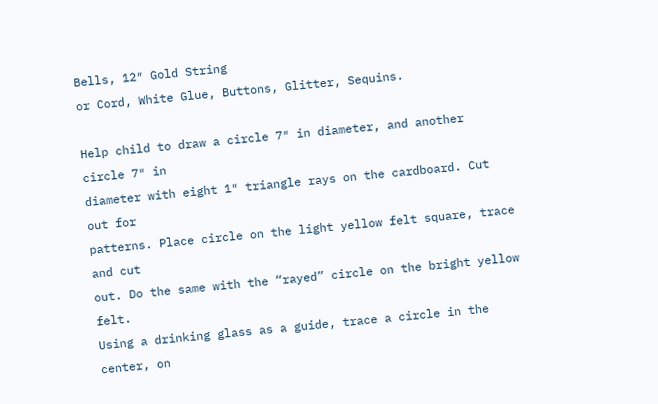Bells, 12″ Gold String
or Cord, White Glue, Buttons, Glitter, Sequins.

Help child to draw a circle 7″ in diameter, and another circle 7″ in
diameter with eight 1″ triangle rays on the cardboard. Cut out for
patterns. Place circle on the light yellow felt square, trace and cut
out. Do the same with the “rayed” circle on the bright yellow felt.
Using a drinking glass as a guide, trace a circle in the center, on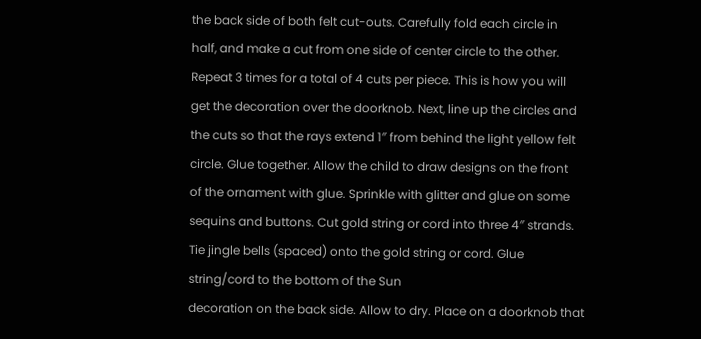the back side of both felt cut-outs. Carefully fold each circle in
half, and make a cut from one side of center circle to the other.
Repeat 3 times for a total of 4 cuts per piece. This is how you will
get the decoration over the doorknob. Next, line up the circles and
the cuts so that the rays extend 1″ from behind the light yellow felt
circle. Glue together. Allow the child to draw designs on the front
of the ornament with glue. Sprinkle with glitter and glue on some
sequins and buttons. Cut gold string or cord into three 4″ strands.
Tie jingle bells (spaced) onto the gold string or cord. Glue
string/cord to the bottom of the Sun
decoration on the back side. Allow to dry. Place on a doorknob that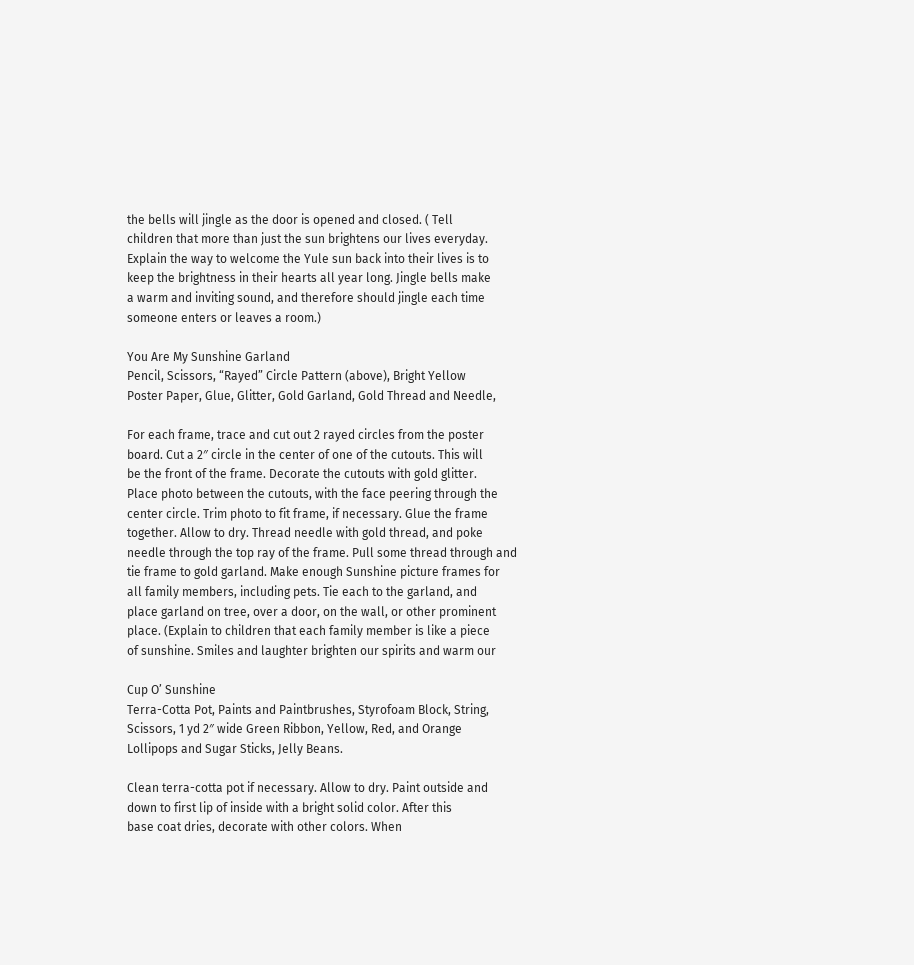the bells will jingle as the door is opened and closed. ( Tell
children that more than just the sun brightens our lives everyday.
Explain the way to welcome the Yule sun back into their lives is to
keep the brightness in their hearts all year long. Jingle bells make
a warm and inviting sound, and therefore should jingle each time
someone enters or leaves a room.)

You Are My Sunshine Garland
Pencil, Scissors, “Rayed” Circle Pattern (above), Bright Yellow
Poster Paper, Glue, Glitter, Gold Garland, Gold Thread and Needle,

For each frame, trace and cut out 2 rayed circles from the poster
board. Cut a 2″ circle in the center of one of the cutouts. This will
be the front of the frame. Decorate the cutouts with gold glitter.
Place photo between the cutouts, with the face peering through the
center circle. Trim photo to fit frame, if necessary. Glue the frame
together. Allow to dry. Thread needle with gold thread, and poke
needle through the top ray of the frame. Pull some thread through and
tie frame to gold garland. Make enough Sunshine picture frames for
all family members, including pets. Tie each to the garland, and
place garland on tree, over a door, on the wall, or other prominent
place. (Explain to children that each family member is like a piece
of sunshine. Smiles and laughter brighten our spirits and warm our

Cup O’ Sunshine
Terra-Cotta Pot, Paints and Paintbrushes, Styrofoam Block, String,
Scissors, 1 yd 2″ wide Green Ribbon, Yellow, Red, and Orange
Lollipops and Sugar Sticks, Jelly Beans.

Clean terra-cotta pot if necessary. Allow to dry. Paint outside and
down to first lip of inside with a bright solid color. After this
base coat dries, decorate with other colors. When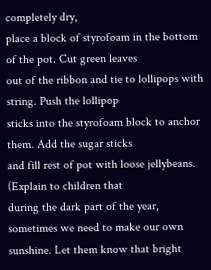completely dry,
place a block of styrofoam in the bottom of the pot. Cut green leaves
out of the ribbon and tie to lollipops with string. Push the lollipop
sticks into the styrofoam block to anchor them. Add the sugar sticks
and fill rest of pot with loose jellybeans. (Explain to children that
during the dark part of the year, sometimes we need to make our own
sunshine. Let them know that bright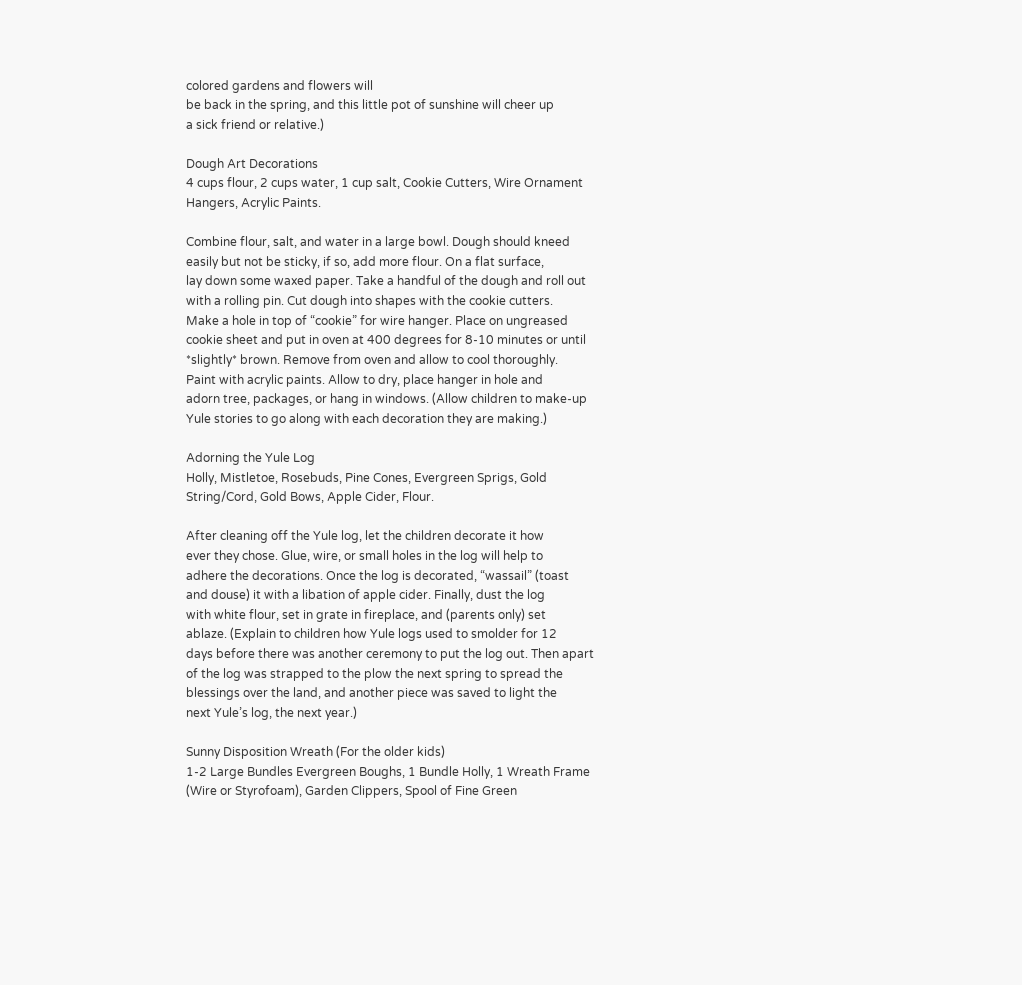colored gardens and flowers will
be back in the spring, and this little pot of sunshine will cheer up
a sick friend or relative.)

Dough Art Decorations
4 cups flour, 2 cups water, 1 cup salt, Cookie Cutters, Wire Ornament
Hangers, Acrylic Paints.

Combine flour, salt, and water in a large bowl. Dough should kneed
easily but not be sticky, if so, add more flour. On a flat surface,
lay down some waxed paper. Take a handful of the dough and roll out
with a rolling pin. Cut dough into shapes with the cookie cutters.
Make a hole in top of “cookie” for wire hanger. Place on ungreased
cookie sheet and put in oven at 400 degrees for 8-10 minutes or until
*slightly* brown. Remove from oven and allow to cool thoroughly.
Paint with acrylic paints. Allow to dry, place hanger in hole and
adorn tree, packages, or hang in windows. (Allow children to make-up
Yule stories to go along with each decoration they are making.)

Adorning the Yule Log
Holly, Mistletoe, Rosebuds, Pine Cones, Evergreen Sprigs, Gold
String/Cord, Gold Bows, Apple Cider, Flour.

After cleaning off the Yule log, let the children decorate it how
ever they chose. Glue, wire, or small holes in the log will help to
adhere the decorations. Once the log is decorated, “wassail” (toast
and douse) it with a libation of apple cider. Finally, dust the log
with white flour, set in grate in fireplace, and (parents only) set
ablaze. (Explain to children how Yule logs used to smolder for 12
days before there was another ceremony to put the log out. Then apart
of the log was strapped to the plow the next spring to spread the
blessings over the land, and another piece was saved to light the
next Yule’s log, the next year.)

Sunny Disposition Wreath (For the older kids)
1-2 Large Bundles Evergreen Boughs, 1 Bundle Holly, 1 Wreath Frame
(Wire or Styrofoam), Garden Clippers, Spool of Fine Green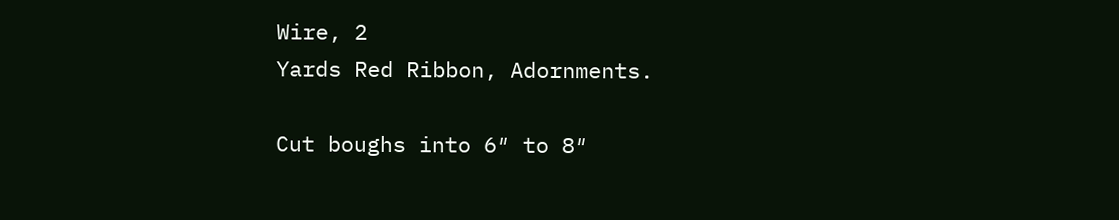Wire, 2
Yards Red Ribbon, Adornments.

Cut boughs into 6″ to 8″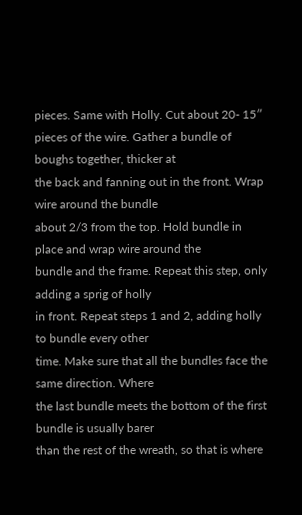pieces. Same with Holly. Cut about 20- 15″
pieces of the wire. Gather a bundle of boughs together, thicker at
the back and fanning out in the front. Wrap wire around the bundle
about 2/3 from the top. Hold bundle in place and wrap wire around the
bundle and the frame. Repeat this step, only adding a sprig of holly
in front. Repeat steps 1 and 2, adding holly to bundle every other
time. Make sure that all the bundles face the same direction. Where
the last bundle meets the bottom of the first bundle is usually barer
than the rest of the wreath, so that is where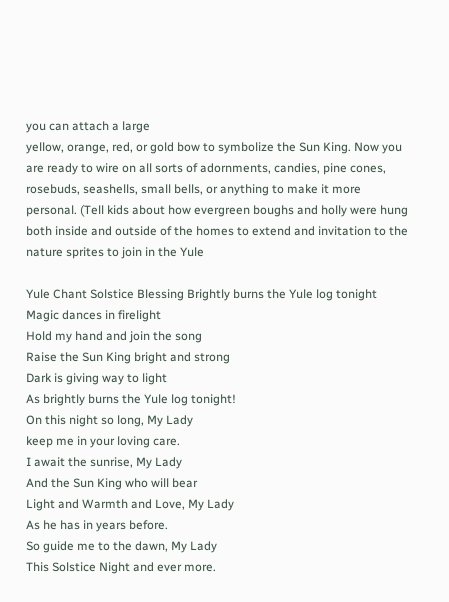you can attach a large
yellow, orange, red, or gold bow to symbolize the Sun King. Now you
are ready to wire on all sorts of adornments, candies, pine cones,
rosebuds, seashells, small bells, or anything to make it more
personal. (Tell kids about how evergreen boughs and holly were hung
both inside and outside of the homes to extend and invitation to the
nature sprites to join in the Yule

Yule Chant Solstice Blessing Brightly burns the Yule log tonight
Magic dances in firelight
Hold my hand and join the song
Raise the Sun King bright and strong
Dark is giving way to light
As brightly burns the Yule log tonight!
On this night so long, My Lady
keep me in your loving care.
I await the sunrise, My Lady
And the Sun King who will bear
Light and Warmth and Love, My Lady
As he has in years before.
So guide me to the dawn, My Lady
This Solstice Night and ever more.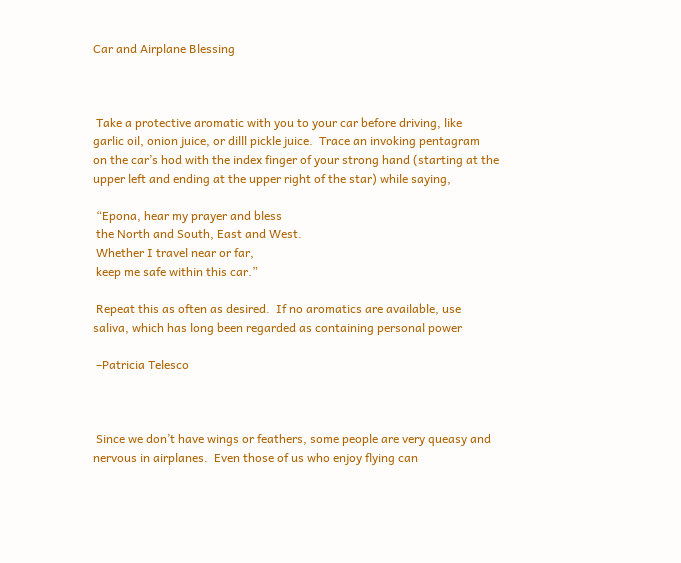Car and Airplane Blessing



 Take a protective aromatic with you to your car before driving, like
garlic oil, onion juice, or dilll pickle juice.  Trace an invoking pentagram
on the car’s hod with the index finger of your strong hand (starting at the
upper left and ending at the upper right of the star) while saying,

 “Epona, hear my prayer and bless
 the North and South, East and West.
 Whether I travel near or far,
 keep me safe within this car.”

 Repeat this as often as desired.  If no aromatics are available, use
saliva, which has long been regarded as containing personal power

 –Patricia Telesco



 Since we don’t have wings or feathers, some people are very queasy and
nervous in airplanes.  Even those of us who enjoy flying can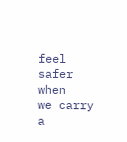feel safer when
we carry a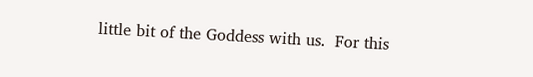little bit of the Goddess with us.  For this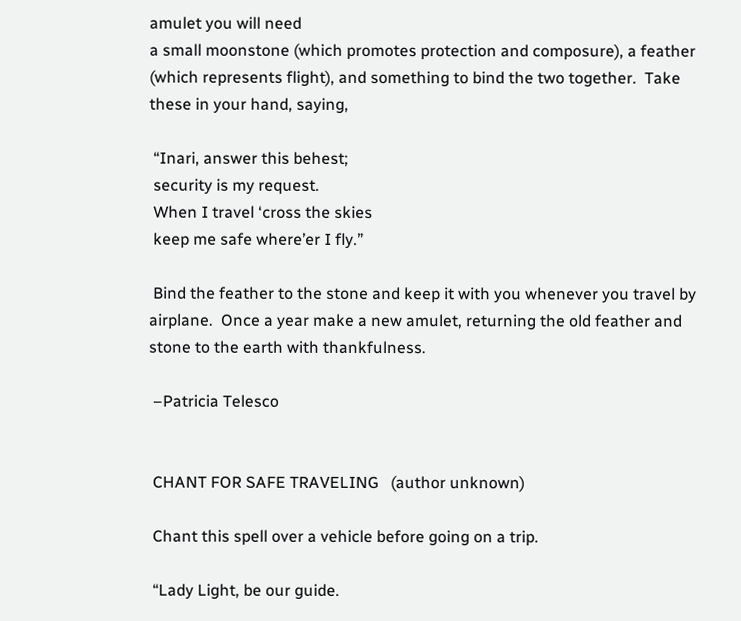amulet you will need
a small moonstone (which promotes protection and composure), a feather
(which represents flight), and something to bind the two together.  Take
these in your hand, saying,

 “Inari, answer this behest;
 security is my request.
 When I travel ‘cross the skies
 keep me safe where’er I fly.”

 Bind the feather to the stone and keep it with you whenever you travel by
airplane.  Once a year make a new amulet, returning the old feather and
stone to the earth with thankfulness.

 –Patricia Telesco


 CHANT FOR SAFE TRAVELING   (author unknown)

 Chant this spell over a vehicle before going on a trip.

 “Lady Light, be our guide.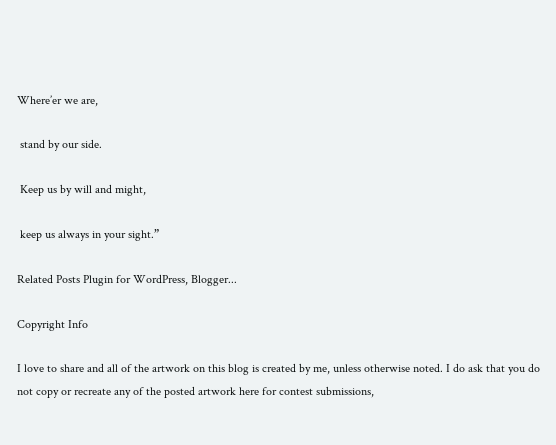Where’er we are,

 stand by our side.

 Keep us by will and might,

 keep us always in your sight.”

Related Posts Plugin for WordPress, Blogger...

Copyright Info

I love to share and all of the artwork on this blog is created by me, unless otherwise noted. I do ask that you do not copy or recreate any of the posted artwork here for contest submissions,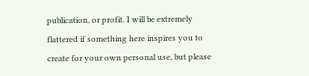publication, or profit. I will be extremely flattered if something here inspires you to create for your own personal use, but please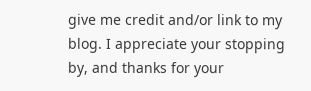give me credit and/or link to my blog. I appreciate your stopping by, and thanks for your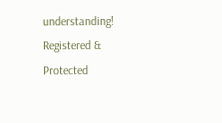understanding! Registered & Protected